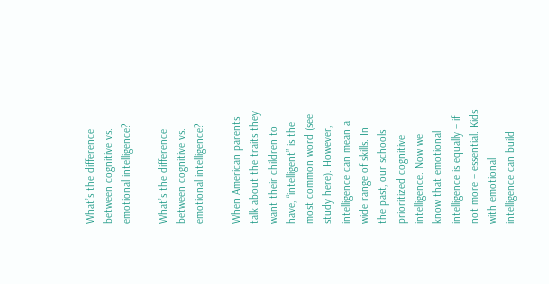What’s the difference between cognitive vs. emotional intelligence?

What’s the difference between cognitive vs. emotional intelligence?

When American parents talk about the traits they want their children to have, “intelligent” is the most common word (see study here). However, intelligence can mean a wide range of skills. In the past, our schools prioritized cognitive intelligence. Now we know that emotional intelligence is equally – if not more – essential. Kids with emotional intelligence can build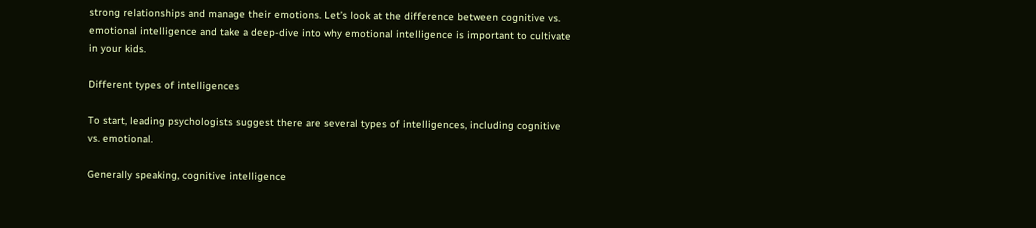strong relationships and manage their emotions. Let’s look at the difference between cognitive vs. emotional intelligence and take a deep-dive into why emotional intelligence is important to cultivate in your kids.

Different types of intelligences

To start, leading psychologists suggest there are several types of intelligences, including cognitive vs. emotional.

Generally speaking, cognitive intelligence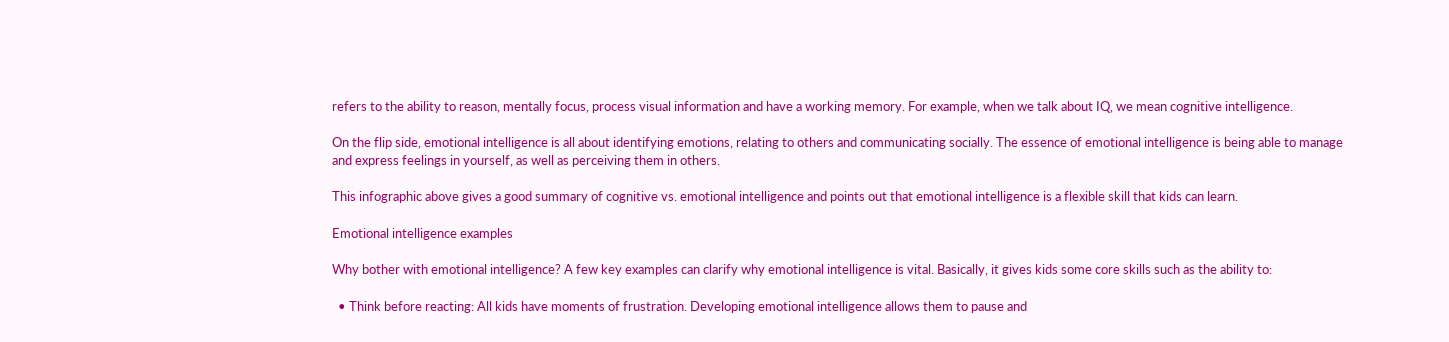refers to the ability to reason, mentally focus, process visual information and have a working memory. For example, when we talk about IQ, we mean cognitive intelligence.

On the flip side, emotional intelligence is all about identifying emotions, relating to others and communicating socially. The essence of emotional intelligence is being able to manage and express feelings in yourself, as well as perceiving them in others.

This infographic above gives a good summary of cognitive vs. emotional intelligence and points out that emotional intelligence is a flexible skill that kids can learn.

Emotional intelligence examples

Why bother with emotional intelligence? A few key examples can clarify why emotional intelligence is vital. Basically, it gives kids some core skills such as the ability to:

  • Think before reacting: All kids have moments of frustration. Developing emotional intelligence allows them to pause and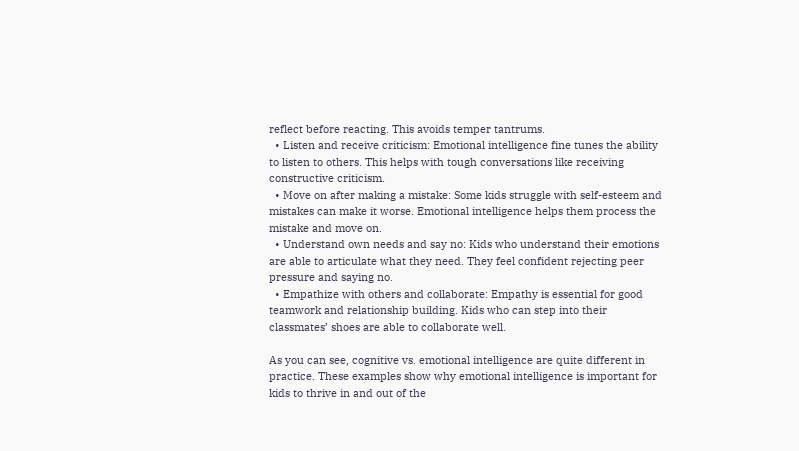reflect before reacting. This avoids temper tantrums.
  • Listen and receive criticism: Emotional intelligence fine tunes the ability to listen to others. This helps with tough conversations like receiving constructive criticism.
  • Move on after making a mistake: Some kids struggle with self-esteem and mistakes can make it worse. Emotional intelligence helps them process the mistake and move on.
  • Understand own needs and say no: Kids who understand their emotions are able to articulate what they need. They feel confident rejecting peer pressure and saying no.
  • Empathize with others and collaborate: Empathy is essential for good teamwork and relationship building. Kids who can step into their classmates’ shoes are able to collaborate well.

As you can see, cognitive vs. emotional intelligence are quite different in practice. These examples show why emotional intelligence is important for kids to thrive in and out of the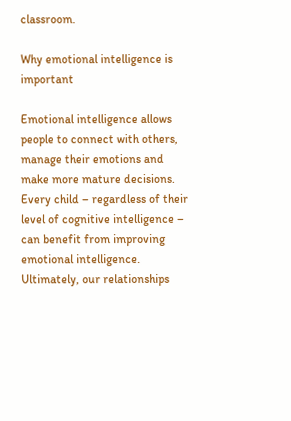classroom.

Why emotional intelligence is important

Emotional intelligence allows people to connect with others, manage their emotions and make more mature decisions. Every child – regardless of their level of cognitive intelligence – can benefit from improving emotional intelligence. Ultimately, our relationships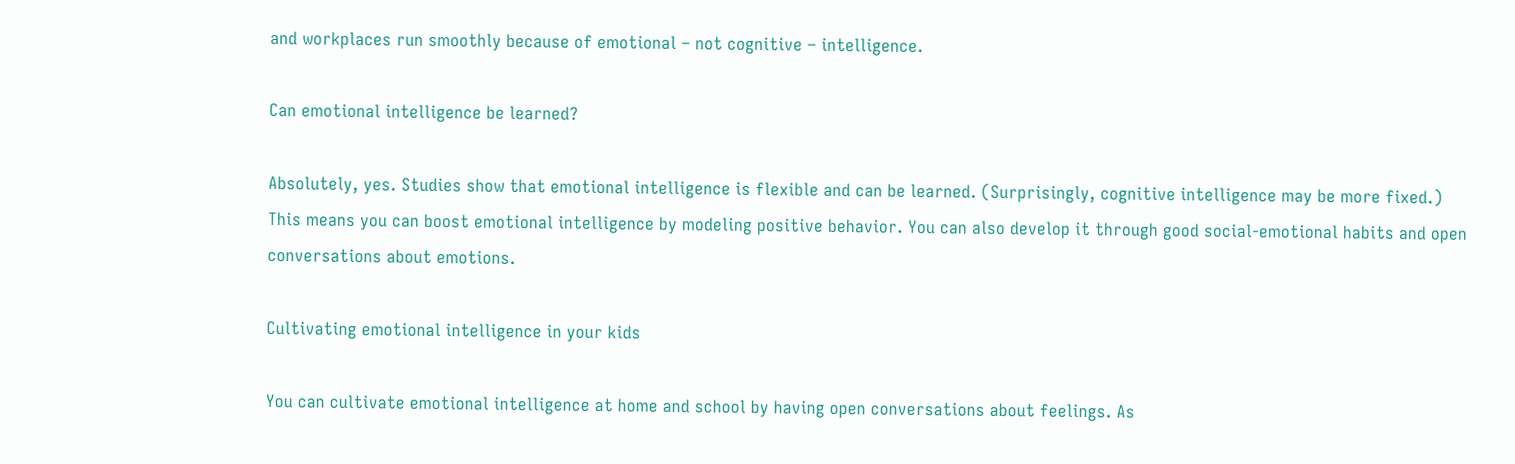and workplaces run smoothly because of emotional – not cognitive – intelligence.

Can emotional intelligence be learned?

Absolutely, yes. Studies show that emotional intelligence is flexible and can be learned. (Surprisingly, cognitive intelligence may be more fixed.) This means you can boost emotional intelligence by modeling positive behavior. You can also develop it through good social-emotional habits and open conversations about emotions.

Cultivating emotional intelligence in your kids

You can cultivate emotional intelligence at home and school by having open conversations about feelings. As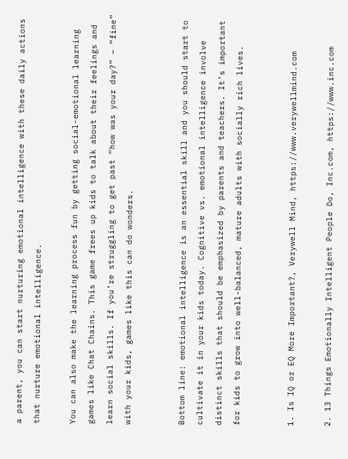a parent, you can start nurturing emotional intelligence with these daily actions that nurture emotional intelligence.

You can also make the learning process fun by getting social-emotional learning games like Chat Chains. This game frees up kids to talk about their feelings and learn social skills. If you’re struggling to get past “how was your day?” – “fine” with your kids, games like this can do wonders.


Bottom line: emotional intelligence is an essential skill and you should start to cultivate it in your kids today. Cognitive vs. emotional intelligence involve distinct skills that should be emphasized by parents and teachers. It’s important for kids to grow into well-balanced, mature adults with socially rich lives.


1. Is IQ or EQ More Important?, Verywell Mind, https://www.verywellmind.com

2. 13 Things Emotionally Intelligent People Do, Inc.com, https://www.inc.com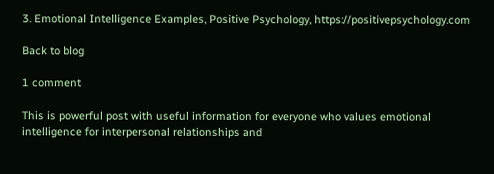3. Emotional Intelligence Examples, Positive Psychology, https://positivepsychology.com

Back to blog

1 comment

This is powerful post with useful information for everyone who values emotional intelligence for interpersonal relationships and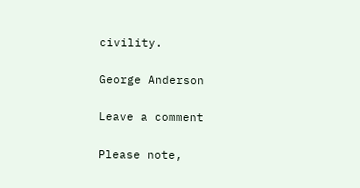civility.

George Anderson

Leave a comment

Please note,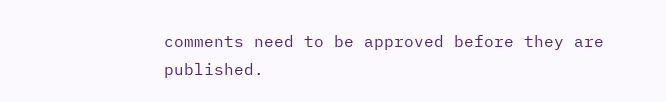comments need to be approved before they are published.